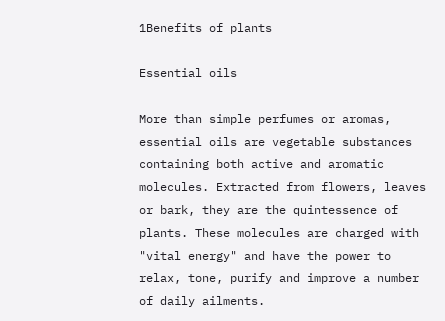1Benefits of plants

Essential oils

More than simple perfumes or aromas, essential oils are vegetable substances containing both active and aromatic molecules. Extracted from flowers, leaves or bark, they are the quintessence of plants. These molecules are charged with "vital energy" and have the power to relax, tone, purify and improve a number of daily ailments.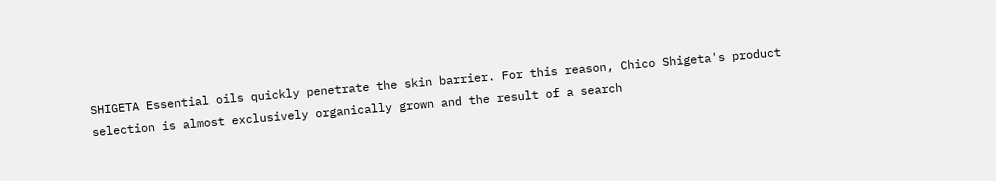SHIGETA Essential oils quickly penetrate the skin barrier. For this reason, Chico Shigeta's product selection is almost exclusively organically grown and the result of a search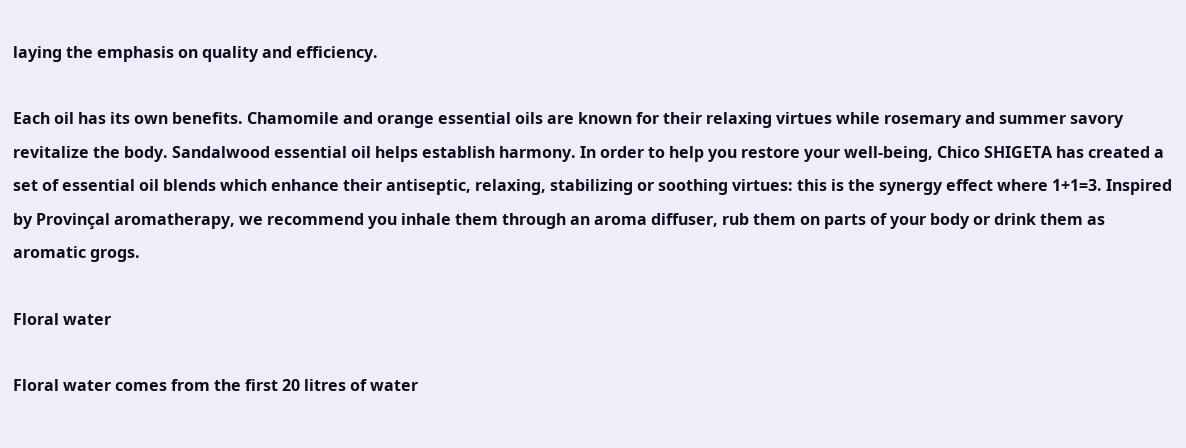laying the emphasis on quality and efficiency.

Each oil has its own benefits. Chamomile and orange essential oils are known for their relaxing virtues while rosemary and summer savory revitalize the body. Sandalwood essential oil helps establish harmony. In order to help you restore your well-being, Chico SHIGETA has created a set of essential oil blends which enhance their antiseptic, relaxing, stabilizing or soothing virtues: this is the synergy effect where 1+1=3. Inspired by Provinçal aromatherapy, we recommend you inhale them through an aroma diffuser, rub them on parts of your body or drink them as aromatic grogs.

Floral water

Floral water comes from the first 20 litres of water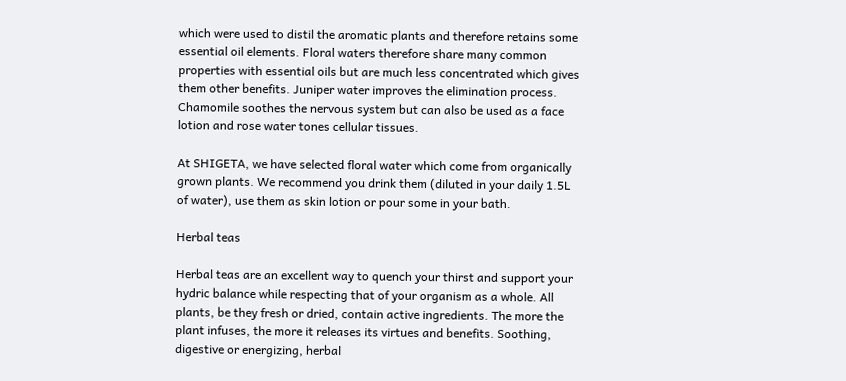which were used to distil the aromatic plants and therefore retains some essential oil elements. Floral waters therefore share many common properties with essential oils but are much less concentrated which gives them other benefits. Juniper water improves the elimination process. Chamomile soothes the nervous system but can also be used as a face lotion and rose water tones cellular tissues.

At SHIGETA, we have selected floral water which come from organically grown plants. We recommend you drink them (diluted in your daily 1.5L of water), use them as skin lotion or pour some in your bath.

Herbal teas

Herbal teas are an excellent way to quench your thirst and support your hydric balance while respecting that of your organism as a whole. All plants, be they fresh or dried, contain active ingredients. The more the plant infuses, the more it releases its virtues and benefits. Soothing, digestive or energizing, herbal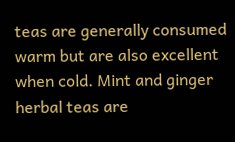teas are generally consumed warm but are also excellent when cold. Mint and ginger herbal teas are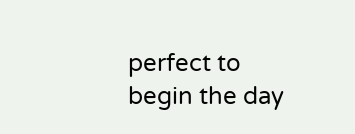perfect to begin the day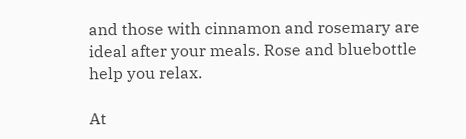and those with cinnamon and rosemary are ideal after your meals. Rose and bluebottle help you relax.

At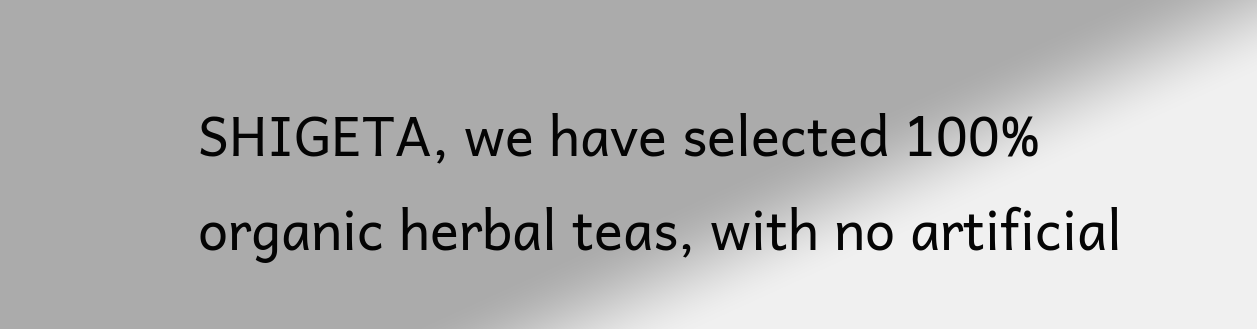SHIGETA, we have selected 100% organic herbal teas, with no artificial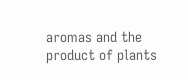aromas and the product of plants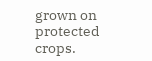grown on protected crops.